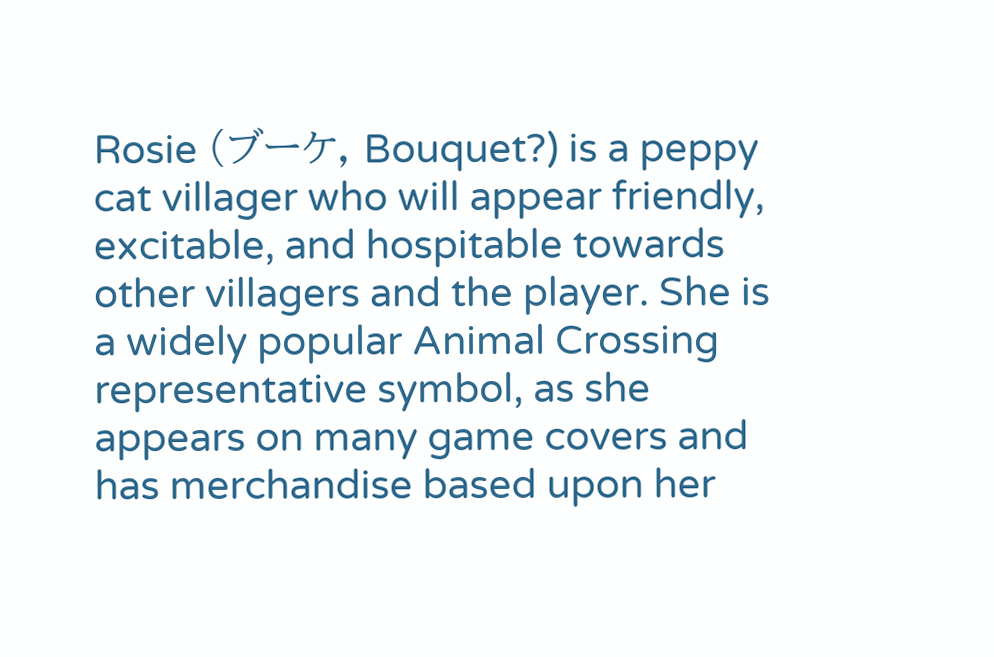Rosie (ブーケ, Bouquet?) is a peppy cat villager who will appear friendly, excitable, and hospitable towards other villagers and the player. She is a widely popular Animal Crossing representative symbol, as she appears on many game covers and has merchandise based upon her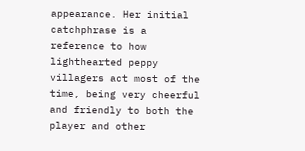appearance. Her initial catchphrase is a reference to how lighthearted peppy villagers act most of the time, being very cheerful and friendly to both the player and other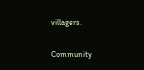villagers.

Community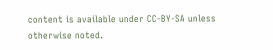content is available under CC-BY-SA unless otherwise noted.